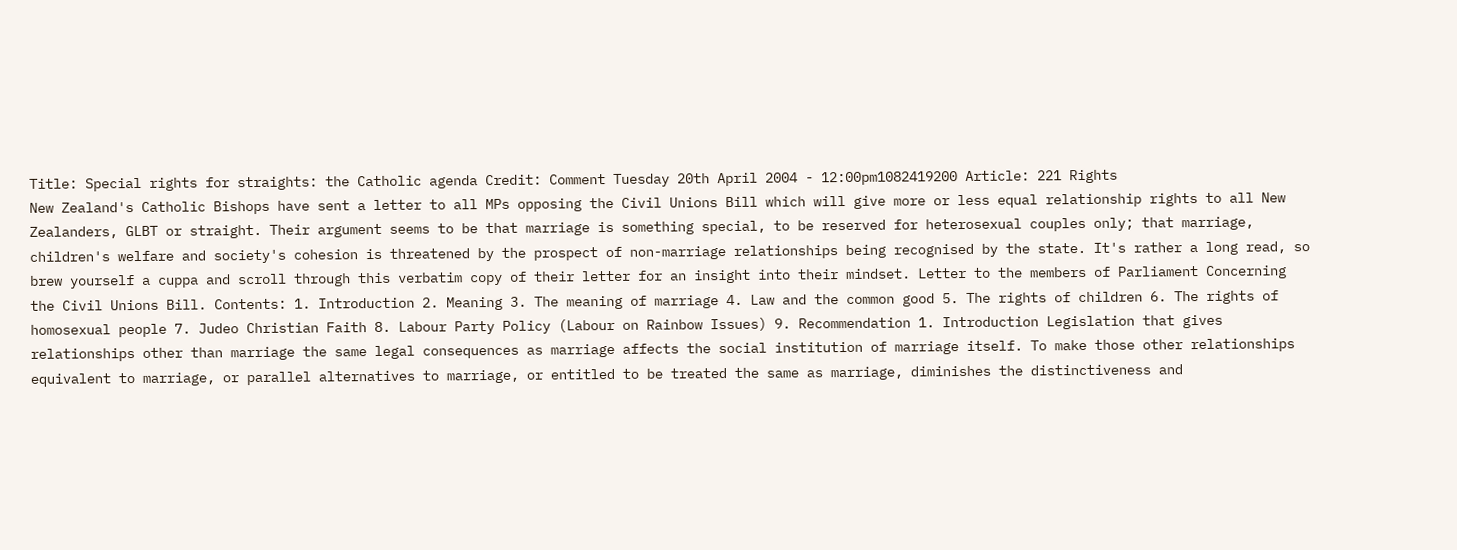Title: Special rights for straights: the Catholic agenda Credit: Comment Tuesday 20th April 2004 - 12:00pm1082419200 Article: 221 Rights
New Zealand's Catholic Bishops have sent a letter to all MPs opposing the Civil Unions Bill which will give more or less equal relationship rights to all New Zealanders, GLBT or straight. Their argument seems to be that marriage is something special, to be reserved for heterosexual couples only; that marriage, children's welfare and society's cohesion is threatened by the prospect of non-marriage relationships being recognised by the state. It's rather a long read, so brew yourself a cuppa and scroll through this verbatim copy of their letter for an insight into their mindset. Letter to the members of Parliament Concerning the Civil Unions Bill. Contents: 1. Introduction 2. Meaning 3. The meaning of marriage 4. Law and the common good 5. The rights of children 6. The rights of homosexual people 7. Judeo Christian Faith 8. Labour Party Policy (Labour on Rainbow Issues) 9. Recommendation 1. Introduction Legislation that gives relationships other than marriage the same legal consequences as marriage affects the social institution of marriage itself. To make those other relationships equivalent to marriage, or parallel alternatives to marriage, or entitled to be treated the same as marriage, diminishes the distinctiveness and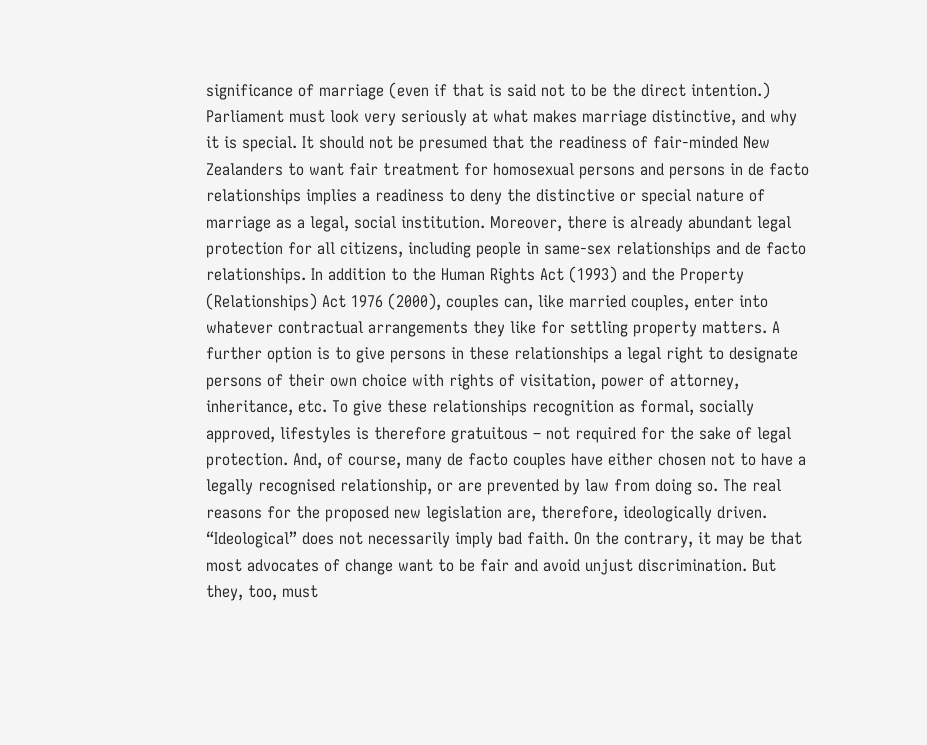significance of marriage (even if that is said not to be the direct intention.) Parliament must look very seriously at what makes marriage distinctive, and why it is special. It should not be presumed that the readiness of fair-minded New Zealanders to want fair treatment for homosexual persons and persons in de facto relationships implies a readiness to deny the distinctive or special nature of marriage as a legal, social institution. Moreover, there is already abundant legal protection for all citizens, including people in same-sex relationships and de facto relationships. In addition to the Human Rights Act (1993) and the Property (Relationships) Act 1976 (2000), couples can, like married couples, enter into whatever contractual arrangements they like for settling property matters. A further option is to give persons in these relationships a legal right to designate persons of their own choice with rights of visitation, power of attorney, inheritance, etc. To give these relationships recognition as formal, socially approved, lifestyles is therefore gratuitous – not required for the sake of legal protection. And, of course, many de facto couples have either chosen not to have a legally recognised relationship, or are prevented by law from doing so. The real reasons for the proposed new legislation are, therefore, ideologically driven. “Ideological” does not necessarily imply bad faith. On the contrary, it may be that most advocates of change want to be fair and avoid unjust discrimination. But they, too, must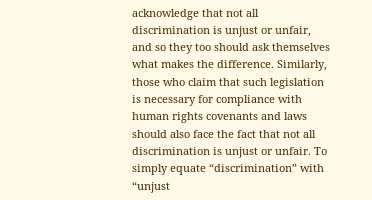acknowledge that not all discrimination is unjust or unfair, and so they too should ask themselves what makes the difference. Similarly, those who claim that such legislation is necessary for compliance with human rights covenants and laws should also face the fact that not all discrimination is unjust or unfair. To simply equate “discrimination” with “unjust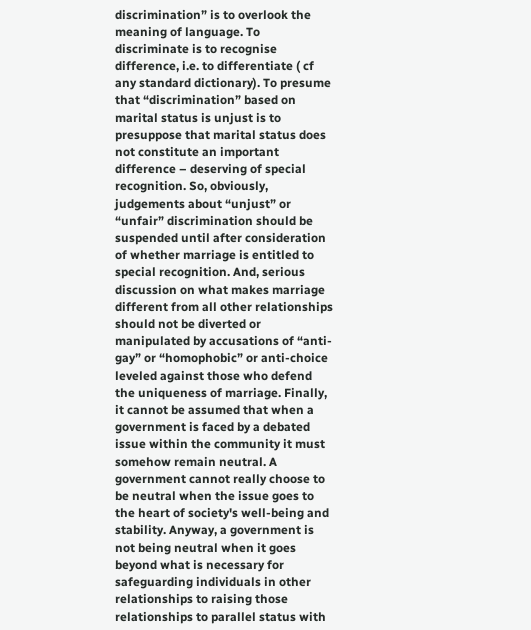discrimination” is to overlook the meaning of language. To discriminate is to recognise difference, i.e. to differentiate ( cf any standard dictionary). To presume that “discrimination” based on marital status is unjust is to presuppose that marital status does not constitute an important difference – deserving of special recognition. So, obviously, judgements about “unjust” or “unfair” discrimination should be suspended until after consideration of whether marriage is entitled to special recognition. And, serious discussion on what makes marriage different from all other relationships should not be diverted or manipulated by accusations of “anti-gay” or “homophobic” or anti-choice leveled against those who defend the uniqueness of marriage. Finally, it cannot be assumed that when a government is faced by a debated issue within the community it must somehow remain neutral. A government cannot really choose to be neutral when the issue goes to the heart of society's well-being and stability. Anyway, a government is not being neutral when it goes beyond what is necessary for safeguarding individuals in other relationships to raising those relationships to parallel status with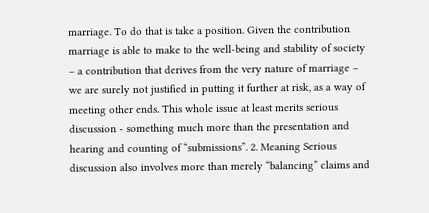marriage. To do that is take a position. Given the contribution marriage is able to make to the well-being and stability of society – a contribution that derives from the very nature of marriage – we are surely not justified in putting it further at risk, as a way of meeting other ends. This whole issue at least merits serious discussion - something much more than the presentation and hearing and counting of “submissions”. 2. Meaning Serious discussion also involves more than merely “balancing” claims and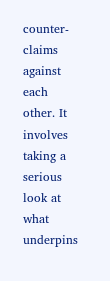counter-claims against each other. It involves taking a serious look at what underpins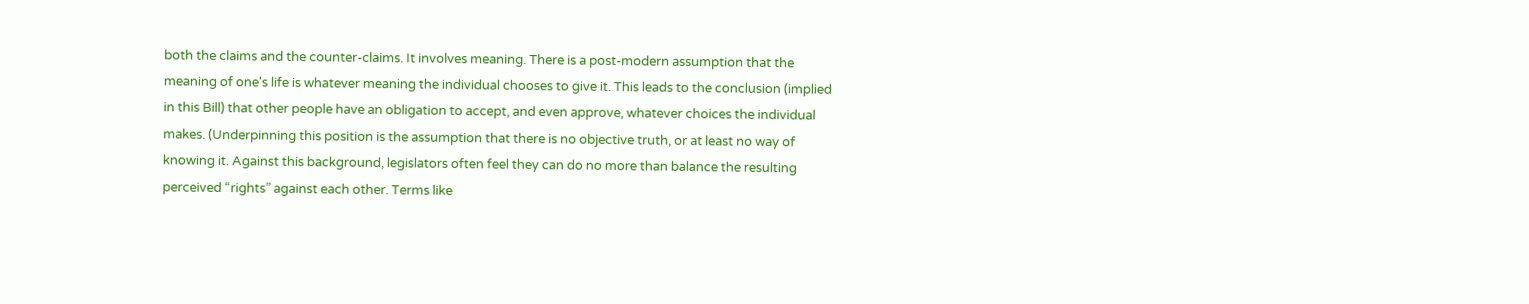both the claims and the counter-claims. It involves meaning. There is a post-modern assumption that the meaning of one's life is whatever meaning the individual chooses to give it. This leads to the conclusion (implied in this Bill) that other people have an obligation to accept, and even approve, whatever choices the individual makes. (Underpinning this position is the assumption that there is no objective truth, or at least no way of knowing it. Against this background, legislators often feel they can do no more than balance the resulting perceived “rights” against each other. Terms like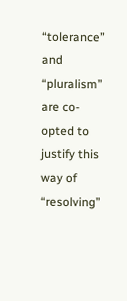“tolerance” and “pluralism” are co-opted to justify this way of “resolving”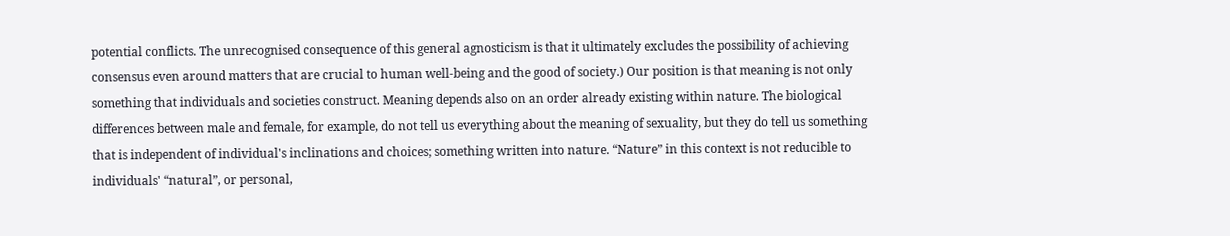potential conflicts. The unrecognised consequence of this general agnosticism is that it ultimately excludes the possibility of achieving consensus even around matters that are crucial to human well-being and the good of society.) Our position is that meaning is not only something that individuals and societies construct. Meaning depends also on an order already existing within nature. The biological differences between male and female, for example, do not tell us everything about the meaning of sexuality, but they do tell us something that is independent of individual's inclinations and choices; something written into nature. “Nature” in this context is not reducible to individuals' “natural”, or personal,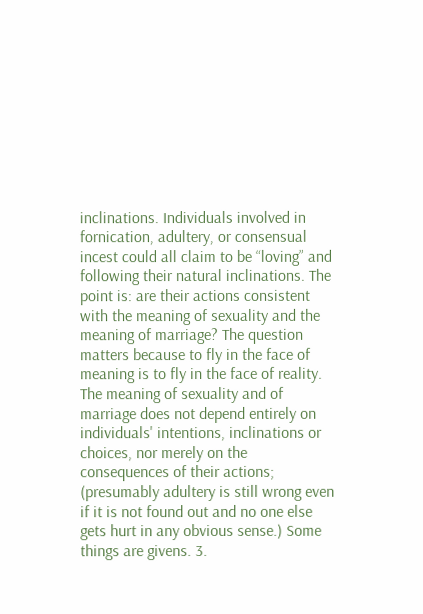inclinations. Individuals involved in fornication, adultery, or consensual incest could all claim to be “loving” and following their natural inclinations. The point is: are their actions consistent with the meaning of sexuality and the meaning of marriage? The question matters because to fly in the face of meaning is to fly in the face of reality. The meaning of sexuality and of marriage does not depend entirely on individuals' intentions, inclinations or choices, nor merely on the consequences of their actions; (presumably adultery is still wrong even if it is not found out and no one else gets hurt in any obvious sense.) Some things are givens. 3.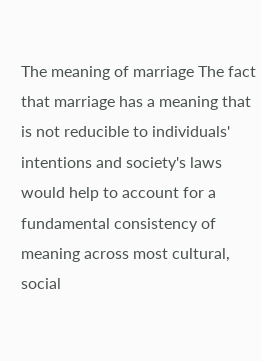The meaning of marriage The fact that marriage has a meaning that is not reducible to individuals' intentions and society's laws would help to account for a fundamental consistency of meaning across most cultural, social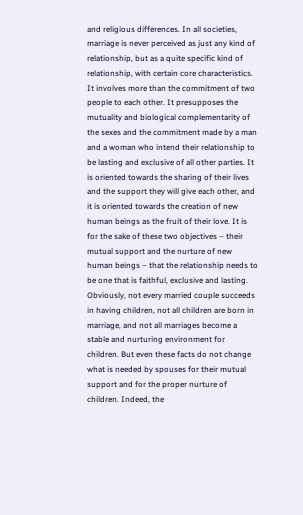and religious differences. In all societies, marriage is never perceived as just any kind of relationship, but as a quite specific kind of relationship, with certain core characteristics. It involves more than the commitment of two people to each other. It presupposes the mutuality and biological complementarity of the sexes and the commitment made by a man and a woman who intend their relationship to be lasting and exclusive of all other parties. It is oriented towards the sharing of their lives and the support they will give each other, and it is oriented towards the creation of new human beings as the fruit of their love. It is for the sake of these two objectives – their mutual support and the nurture of new human beings – that the relationship needs to be one that is faithful, exclusive and lasting. Obviously, not every married couple succeeds in having children, not all children are born in marriage, and not all marriages become a stable and nurturing environment for children. But even these facts do not change what is needed by spouses for their mutual support and for the proper nurture of children. Indeed, the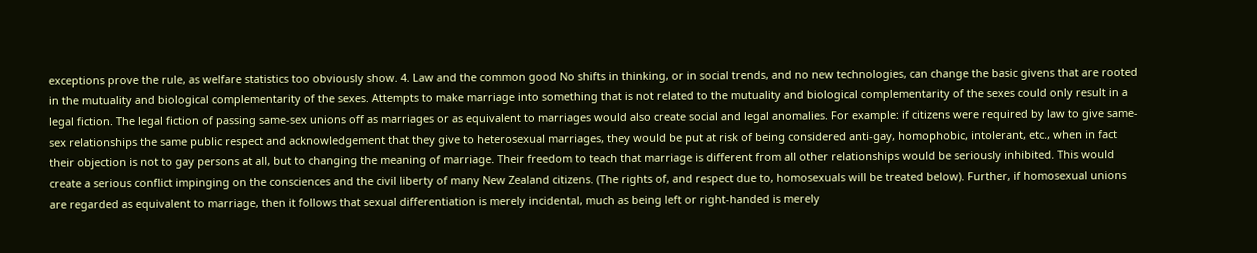exceptions prove the rule, as welfare statistics too obviously show. 4. Law and the common good No shifts in thinking, or in social trends, and no new technologies, can change the basic givens that are rooted in the mutuality and biological complementarity of the sexes. Attempts to make marriage into something that is not related to the mutuality and biological complementarity of the sexes could only result in a legal fiction. The legal fiction of passing same-sex unions off as marriages or as equivalent to marriages would also create social and legal anomalies. For example: if citizens were required by law to give same-sex relationships the same public respect and acknowledgement that they give to heterosexual marriages, they would be put at risk of being considered anti-gay, homophobic, intolerant, etc., when in fact their objection is not to gay persons at all, but to changing the meaning of marriage. Their freedom to teach that marriage is different from all other relationships would be seriously inhibited. This would create a serious conflict impinging on the consciences and the civil liberty of many New Zealand citizens. (The rights of, and respect due to, homosexuals will be treated below). Further, if homosexual unions are regarded as equivalent to marriage, then it follows that sexual differentiation is merely incidental, much as being left or right-handed is merely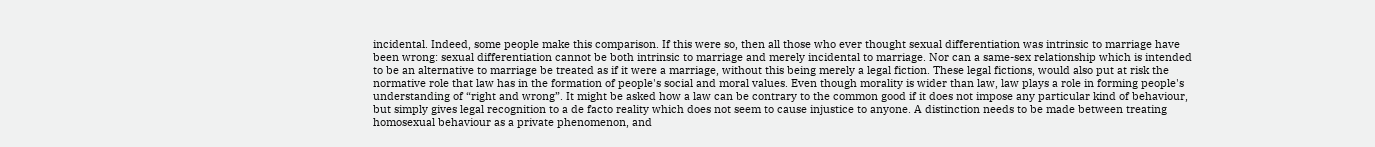incidental. Indeed, some people make this comparison. If this were so, then all those who ever thought sexual differentiation was intrinsic to marriage have been wrong: sexual differentiation cannot be both intrinsic to marriage and merely incidental to marriage. Nor can a same-sex relationship which is intended to be an alternative to marriage be treated as if it were a marriage, without this being merely a legal fiction. These legal fictions, would also put at risk the normative role that law has in the formation of people's social and moral values. Even though morality is wider than law, law plays a role in forming people's understanding of “right and wrong”. It might be asked how a law can be contrary to the common good if it does not impose any particular kind of behaviour, but simply gives legal recognition to a de facto reality which does not seem to cause injustice to anyone. A distinction needs to be made between treating homosexual behaviour as a private phenomenon, and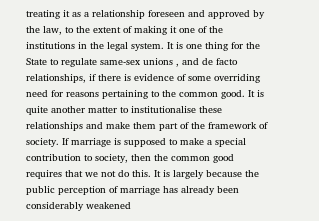treating it as a relationship foreseen and approved by the law, to the extent of making it one of the institutions in the legal system. It is one thing for the State to regulate same-sex unions , and de facto relationships, if there is evidence of some overriding need for reasons pertaining to the common good. It is quite another matter to institutionalise these relationships and make them part of the framework of society. If marriage is supposed to make a special contribution to society, then the common good requires that we not do this. It is largely because the public perception of marriage has already been considerably weakened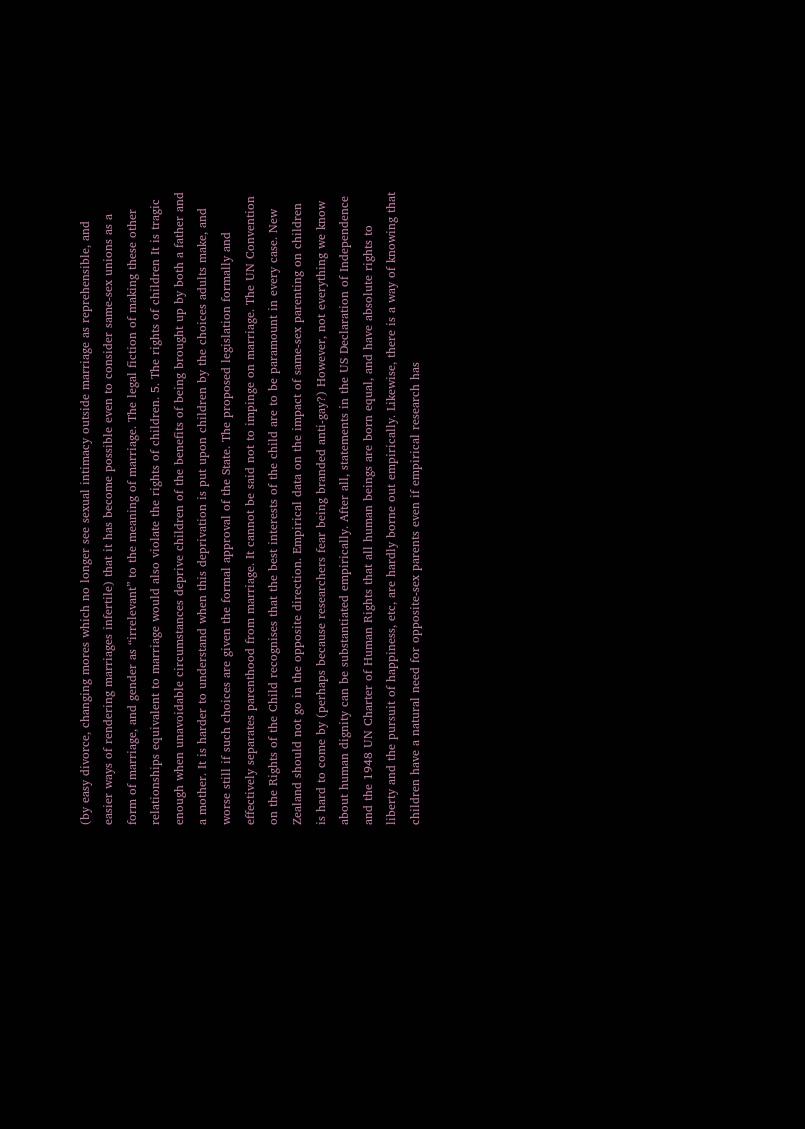(by easy divorce, changing mores which no longer see sexual intimacy outside marriage as reprehensible, and easier ways of rendering marriages infertile) that it has become possible even to consider same-sex unions as a form of marriage, and gender as “irrelevant” to the meaning of marriage. The legal fiction of making these other relationships equivalent to marriage would also violate the rights of children. 5. The rights of children It is tragic enough when unavoidable circumstances deprive children of the benefits of being brought up by both a father and a mother. It is harder to understand when this deprivation is put upon children by the choices adults make, and worse still if such choices are given the formal approval of the State. The proposed legislation formally and effectively separates parenthood from marriage. It cannot be said not to impinge on marriage. The UN Convention on the Rights of the Child recognises that the best interests of the child are to be paramount in every case. New Zealand should not go in the opposite direction. Empirical data on the impact of same-sex parenting on children is hard to come by (perhaps because researchers fear being branded anti-gay?) However, not everything we know about human dignity can be substantiated empirically. After all, statements in the US Declaration of Independence and the 1948 UN Charter of Human Rights that all human beings are born equal, and have absolute rights to liberty and the pursuit of happiness, etc, are hardly borne out empirically. Likewise, there is a way of knowing that children have a natural need for opposite-sex parents even if empirical research has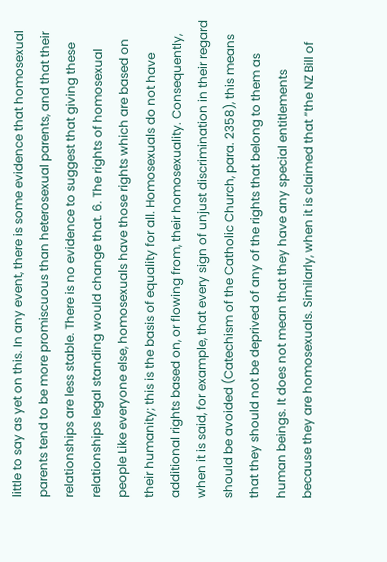little to say as yet on this. In any event, there is some evidence that homosexual parents tend to be more promiscuous than heterosexual parents, and that their relationships are less stable. There is no evidence to suggest that giving these relationships legal standing would change that. 6. The rights of homosexual people Like everyone else, homosexuals have those rights which are based on their humanity; this is the basis of equality for all. Homosexuals do not have additional rights based on, or flowing from, their homosexuality. Consequently, when it is said, for example, that every sign of unjust discrimination in their regard should be avoided (Catechism of the Catholic Church, para. 2358), this means that they should not be deprived of any of the rights that belong to them as human beings. It does not mean that they have any special entitlements because they are homosexuals. Similarly, when it is claimed that “the NZ Bill of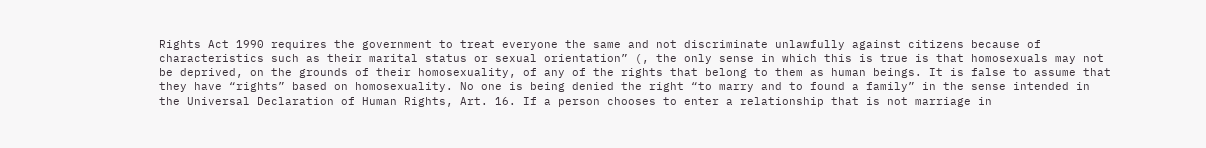Rights Act 1990 requires the government to treat everyone the same and not discriminate unlawfully against citizens because of characteristics such as their marital status or sexual orientation” (, the only sense in which this is true is that homosexuals may not be deprived, on the grounds of their homosexuality, of any of the rights that belong to them as human beings. It is false to assume that they have “rights” based on homosexuality. No one is being denied the right “to marry and to found a family” in the sense intended in the Universal Declaration of Human Rights, Art. 16. If a person chooses to enter a relationship that is not marriage in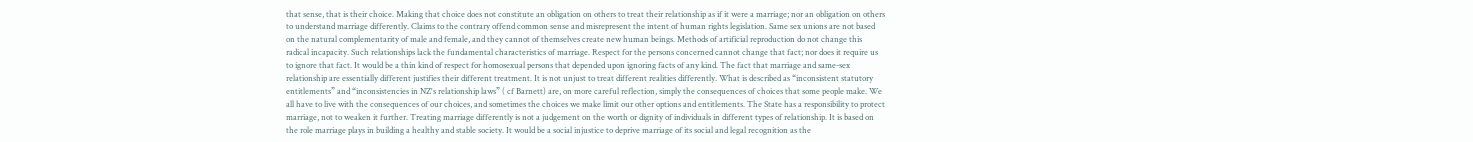that sense, that is their choice. Making that choice does not constitute an obligation on others to treat their relationship as if it were a marriage; nor an obligation on others to understand marriage differently. Claims to the contrary offend common sense and misrepresent the intent of human rights legislation. Same sex unions are not based on the natural complementarity of male and female, and they cannot of themselves create new human beings. Methods of artificial reproduction do not change this radical incapacity. Such relationships lack the fundamental characteristics of marriage. Respect for the persons concerned cannot change that fact; nor does it require us to ignore that fact. It would be a thin kind of respect for homosexual persons that depended upon ignoring facts of any kind. The fact that marriage and same-sex relationship are essentially different justifies their different treatment. It is not unjust to treat different realities differently. What is described as “inconsistent statutory entitlements” and “inconsistencies in NZ's relationship laws” ( cf Barnett) are, on more careful reflection, simply the consequences of choices that some people make. We all have to live with the consequences of our choices, and sometimes the choices we make limit our other options and entitlements. The State has a responsibility to protect marriage, not to weaken it further. Treating marriage differently is not a judgement on the worth or dignity of individuals in different types of relationship. It is based on the role marriage plays in building a healthy and stable society. It would be a social injustice to deprive marriage of its social and legal recognition as the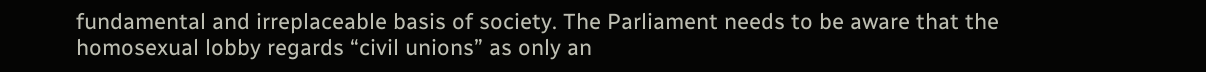fundamental and irreplaceable basis of society. The Parliament needs to be aware that the homosexual lobby regards “civil unions” as only an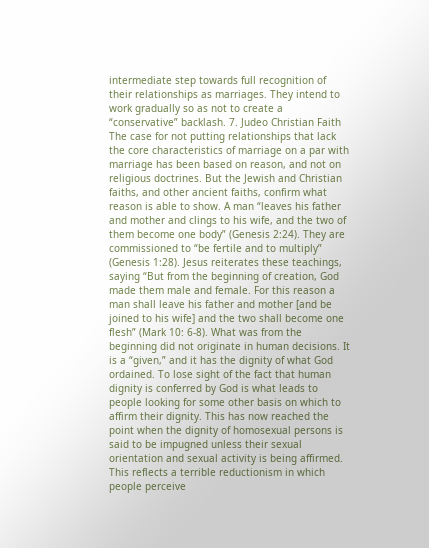intermediate step towards full recognition of their relationships as marriages. They intend to work gradually so as not to create a “conservative” backlash. 7. Judeo Christian Faith The case for not putting relationships that lack the core characteristics of marriage on a par with marriage has been based on reason, and not on religious doctrines. But the Jewish and Christian faiths, and other ancient faiths, confirm what reason is able to show. A man “leaves his father and mother and clings to his wife, and the two of them become one body” (Genesis 2:24). They are commissioned to “be fertile and to multiply” (Genesis 1:28). Jesus reiterates these teachings, saying “But from the beginning of creation, God made them male and female. For this reason a man shall leave his father and mother [and be joined to his wife] and the two shall become one flesh” (Mark 10: 6-8). What was from the beginning did not originate in human decisions. It is a “given,” and it has the dignity of what God ordained. To lose sight of the fact that human dignity is conferred by God is what leads to people looking for some other basis on which to affirm their dignity. This has now reached the point when the dignity of homosexual persons is said to be impugned unless their sexual orientation and sexual activity is being affirmed. This reflects a terrible reductionism in which people perceive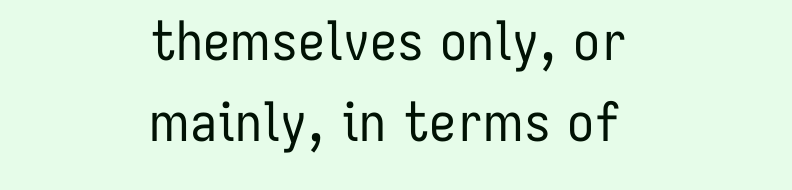themselves only, or mainly, in terms of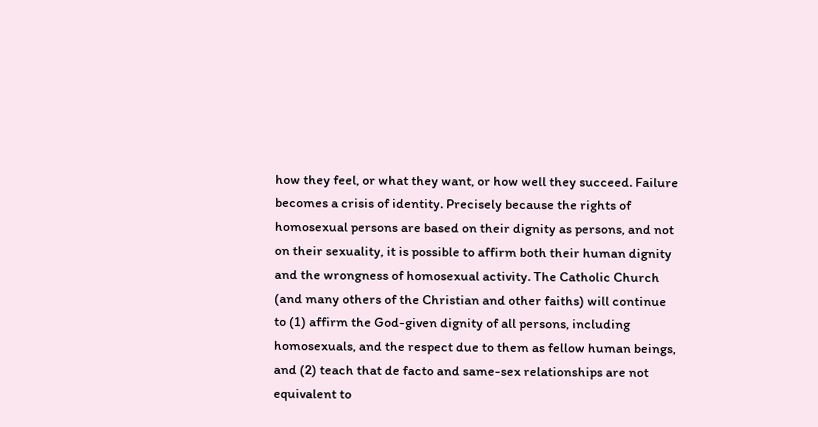how they feel, or what they want, or how well they succeed. Failure becomes a crisis of identity. Precisely because the rights of homosexual persons are based on their dignity as persons, and not on their sexuality, it is possible to affirm both their human dignity and the wrongness of homosexual activity. The Catholic Church (and many others of the Christian and other faiths) will continue to (1) affirm the God-given dignity of all persons, including homosexuals, and the respect due to them as fellow human beings, and (2) teach that de facto and same-sex relationships are not equivalent to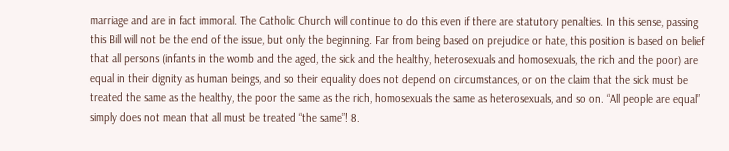marriage and are in fact immoral. The Catholic Church will continue to do this even if there are statutory penalties. In this sense, passing this Bill will not be the end of the issue, but only the beginning. Far from being based on prejudice or hate, this position is based on belief that all persons (infants in the womb and the aged, the sick and the healthy, heterosexuals and homosexuals, the rich and the poor) are equal in their dignity as human beings, and so their equality does not depend on circumstances, or on the claim that the sick must be treated the same as the healthy, the poor the same as the rich, homosexuals the same as heterosexuals, and so on. “All people are equal” simply does not mean that all must be treated “the same”! 8.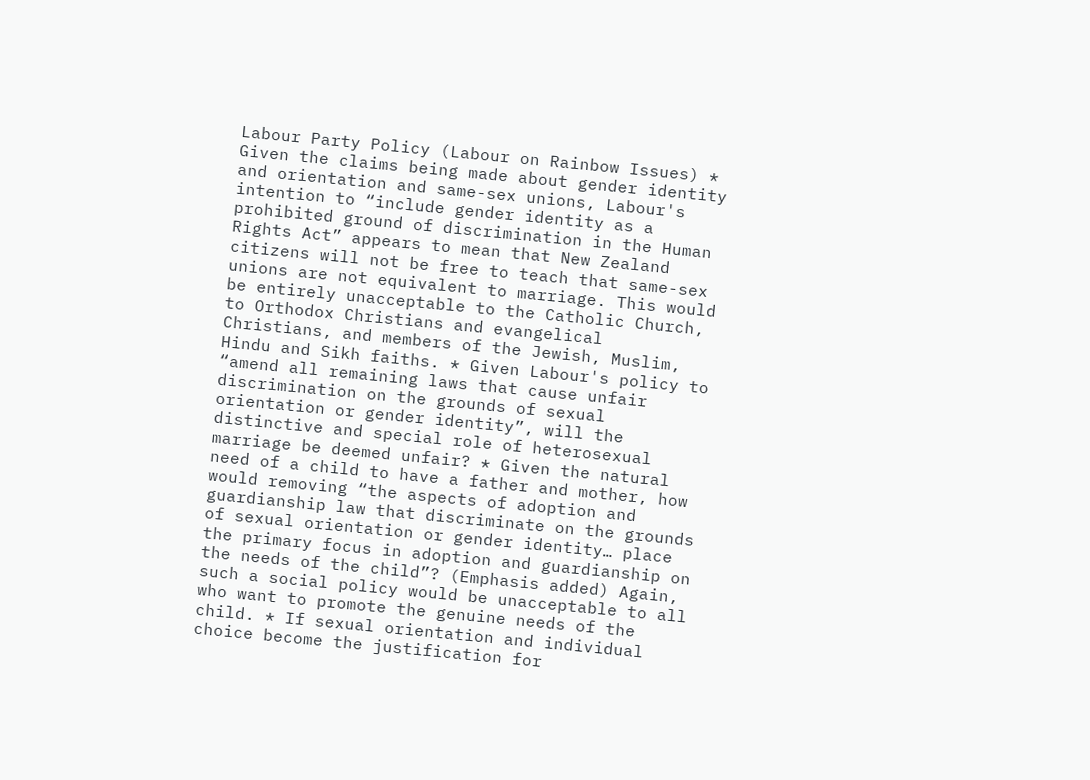Labour Party Policy (Labour on Rainbow Issues) * Given the claims being made about gender identity and orientation and same-sex unions, Labour's intention to “include gender identity as a prohibited ground of discrimination in the Human Rights Act” appears to mean that New Zealand citizens will not be free to teach that same-sex unions are not equivalent to marriage. This would be entirely unacceptable to the Catholic Church, to Orthodox Christians and evangelical Christians, and members of the Jewish, Muslim, Hindu and Sikh faiths. * Given Labour's policy to “amend all remaining laws that cause unfair discrimination on the grounds of sexual orientation or gender identity”, will the distinctive and special role of heterosexual marriage be deemed unfair? * Given the natural need of a child to have a father and mother, how would removing “the aspects of adoption and guardianship law that discriminate on the grounds of sexual orientation or gender identity… place the primary focus in adoption and guardianship on the needs of the child”? (Emphasis added) Again, such a social policy would be unacceptable to all who want to promote the genuine needs of the child. * If sexual orientation and individual choice become the justification for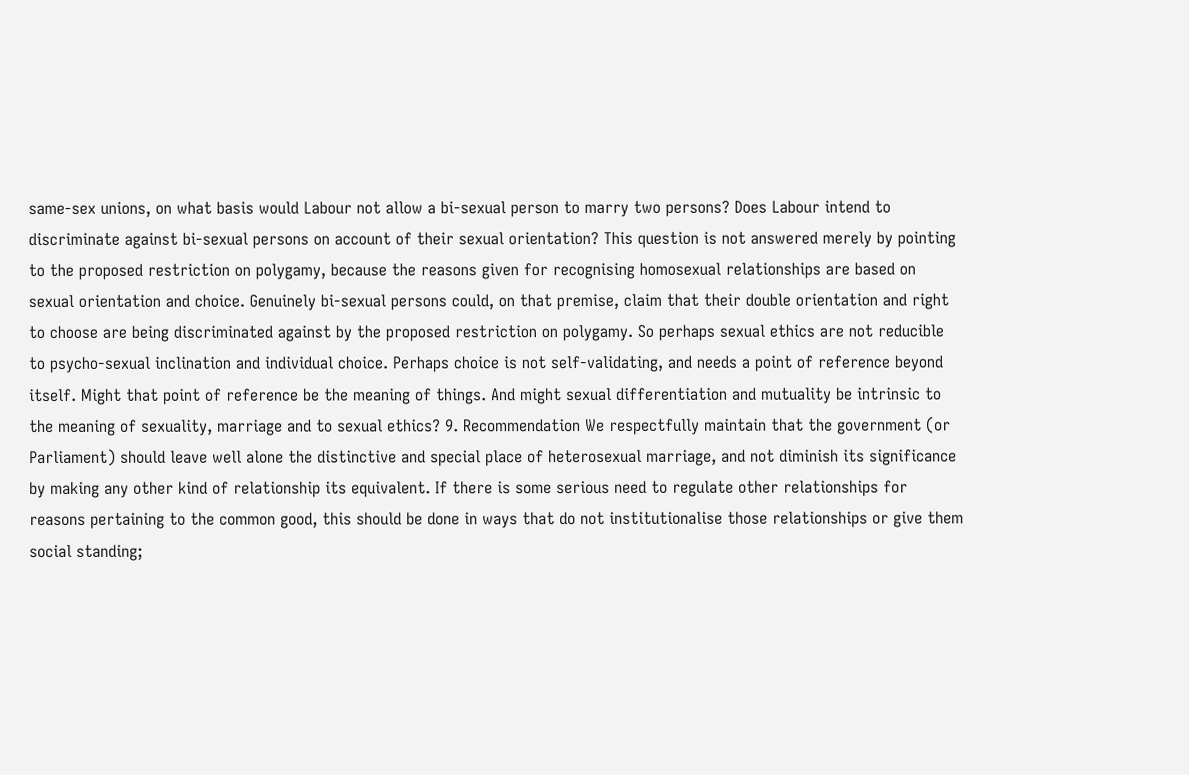same-sex unions, on what basis would Labour not allow a bi-sexual person to marry two persons? Does Labour intend to discriminate against bi-sexual persons on account of their sexual orientation? This question is not answered merely by pointing to the proposed restriction on polygamy, because the reasons given for recognising homosexual relationships are based on sexual orientation and choice. Genuinely bi-sexual persons could, on that premise, claim that their double orientation and right to choose are being discriminated against by the proposed restriction on polygamy. So perhaps sexual ethics are not reducible to psycho-sexual inclination and individual choice. Perhaps choice is not self-validating, and needs a point of reference beyond itself. Might that point of reference be the meaning of things. And might sexual differentiation and mutuality be intrinsic to the meaning of sexuality, marriage and to sexual ethics? 9. Recommendation We respectfully maintain that the government (or Parliament) should leave well alone the distinctive and special place of heterosexual marriage, and not diminish its significance by making any other kind of relationship its equivalent. If there is some serious need to regulate other relationships for reasons pertaining to the common good, this should be done in ways that do not institutionalise those relationships or give them social standing;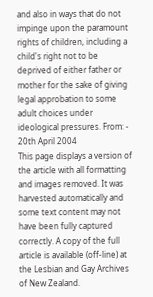and also in ways that do not impinge upon the paramount rights of children, including a child's right not to be deprived of either father or mother for the sake of giving legal approbation to some adult choices under ideological pressures. From: - 20th April 2004
This page displays a version of the article with all formatting and images removed. It was harvested automatically and some text content may not have been fully captured correctly. A copy of the full article is available (off-line) at the Lesbian and Gay Archives of New Zealand.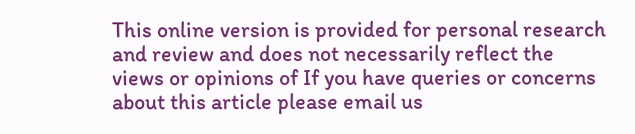This online version is provided for personal research and review and does not necessarily reflect the views or opinions of If you have queries or concerns about this article please email us